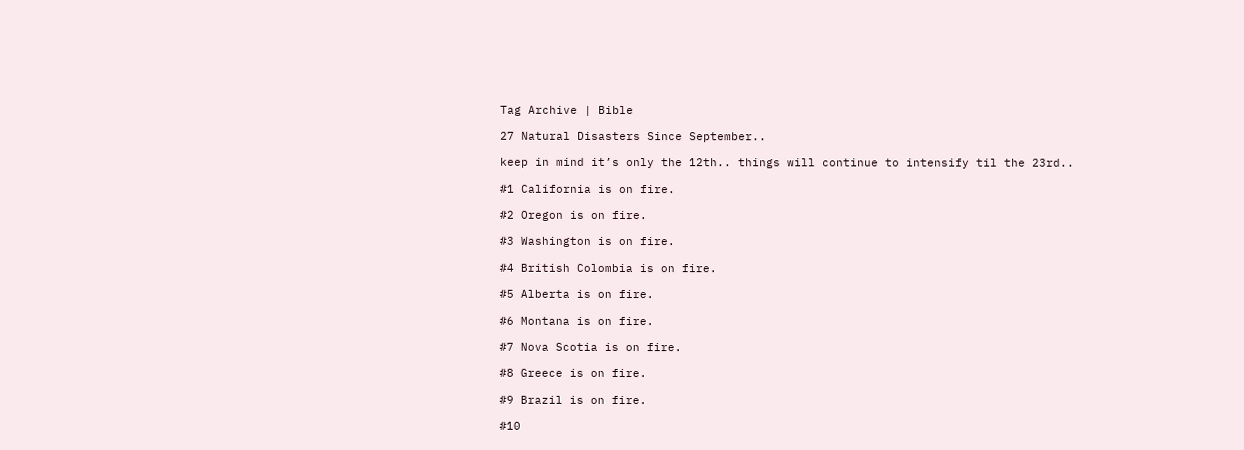Tag Archive | Bible

27 Natural Disasters Since September..

keep in mind it’s only the 12th.. things will continue to intensify til the 23rd..

#1 California is on fire.

#2 Oregon is on fire.

#3 Washington is on fire.

#4 British Colombia is on fire.

#5 Alberta is on fire.

#6 Montana is on fire.

#7 Nova Scotia is on fire.

#8 Greece is on fire.

#9 Brazil is on fire.

#10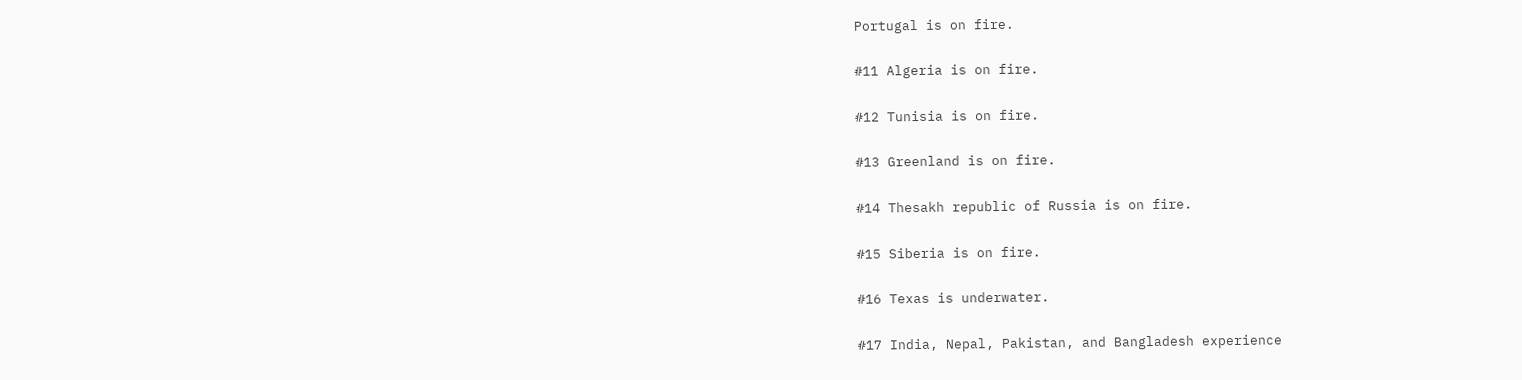Portugal is on fire.

#11 Algeria is on fire.

#12 Tunisia is on fire.

#13 Greenland is on fire.

#14 Thesakh republic of Russia is on fire.

#15 Siberia is on fire.

#16 Texas is underwater.

#17 India, Nepal, Pakistan, and Bangladesh experience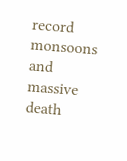record monsoons and massive death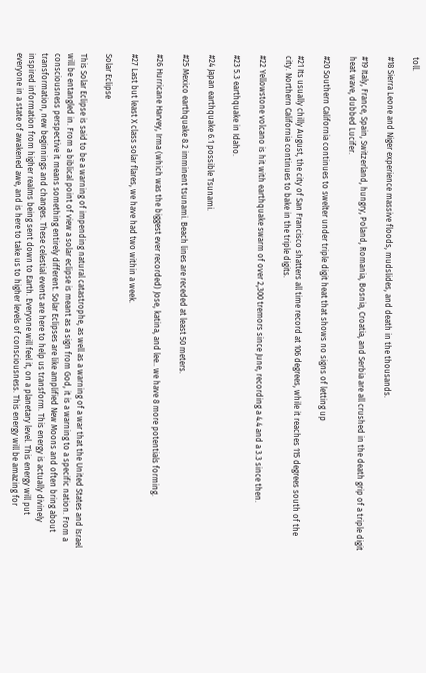toll.

#18 Sierra Leone and Niger experience massive floods, mudslides, and death in the thousands.

#19 Italy, France, Spain, Switzerland, hungry, Poland, Romania, Bosnia, Croatia, and Serbia are all crushed in the death grip of a triple digit heat wave, dubbed Lucifer.

#20 Southern California continues to swelter under triple digit heat that shows no signs of letting up

#21 Its usually chilly August, the city of San Francisco shatters all time record at 106 degrees, while it reaches 115 degrees south of the city. Northern California continues to bake in the triple digits.

#22 Yellowstone volcano is hit with earthquake swarm of over 2,300 tremors since June, recording a 4.4 and a 3.3 since then.

#23 5.3 earthquake in Idaho.

#24 Japan earthquake 6.1 possible Tsunami.

#25 Mexico earthquake 8.2 imminent tsunami. Beach lines are receded at least 50 meters.

#26 Hurricane Harvey, Irma (which was the biggest ever recorded) Jose, katina, and lee.. we have 8 more potentials forming.

#27 Last but least X class solar flares, we have had two within a week.

Solar Eclipse

This Solar Eclipse is said to be a warning of impending natural catastrophe, as well as a warning of a war that the United States and Israel will be entangled in. From a biblical point of view a solar eclipse is meant as a sign from God, it is a warning to a specific nation. From a consciousness perspective it means something entirely different. Solar Eclipses are like amplified New Moons and often bring about transformation, new beginnings and changes. These celestial events are here to help us transform. This energy is actually divinely inspired information from higher realms being sent down to Earth. Everyone will feel it, on a planetary level. This energy will put everyone in a state of awakened awe, and is here to take us to higher levels of consciousness. This energy will be amazing for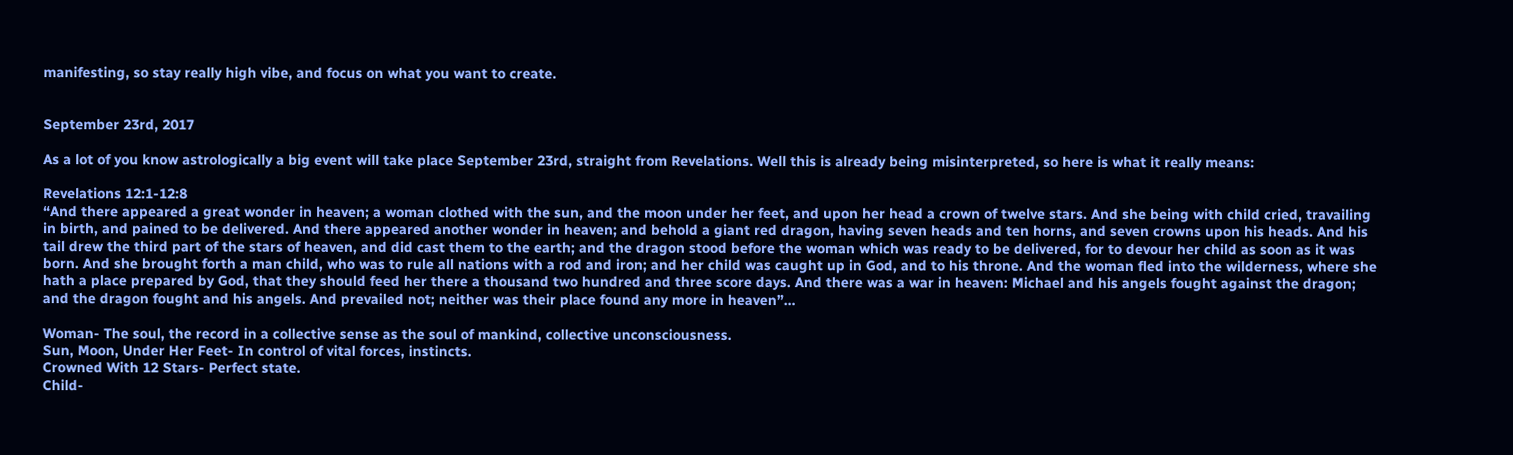manifesting, so stay really high vibe, and focus on what you want to create.


September 23rd, 2017

As a lot of you know astrologically a big event will take place September 23rd, straight from Revelations. Well this is already being misinterpreted, so here is what it really means:

Revelations 12:1-12:8
“And there appeared a great wonder in heaven; a woman clothed with the sun, and the moon under her feet, and upon her head a crown of twelve stars. And she being with child cried, travailing in birth, and pained to be delivered. And there appeared another wonder in heaven; and behold a giant red dragon, having seven heads and ten horns, and seven crowns upon his heads. And his tail drew the third part of the stars of heaven, and did cast them to the earth; and the dragon stood before the woman which was ready to be delivered, for to devour her child as soon as it was born. And she brought forth a man child, who was to rule all nations with a rod and iron; and her child was caught up in God, and to his throne. And the woman fled into the wilderness, where she hath a place prepared by God, that they should feed her there a thousand two hundred and three score days. And there was a war in heaven: Michael and his angels fought against the dragon; and the dragon fought and his angels. And prevailed not; neither was their place found any more in heaven”…

Woman- The soul, the record in a collective sense as the soul of mankind, collective unconsciousness.
Sun, Moon, Under Her Feet- In control of vital forces, instincts.
Crowned With 12 Stars- Perfect state.
Child-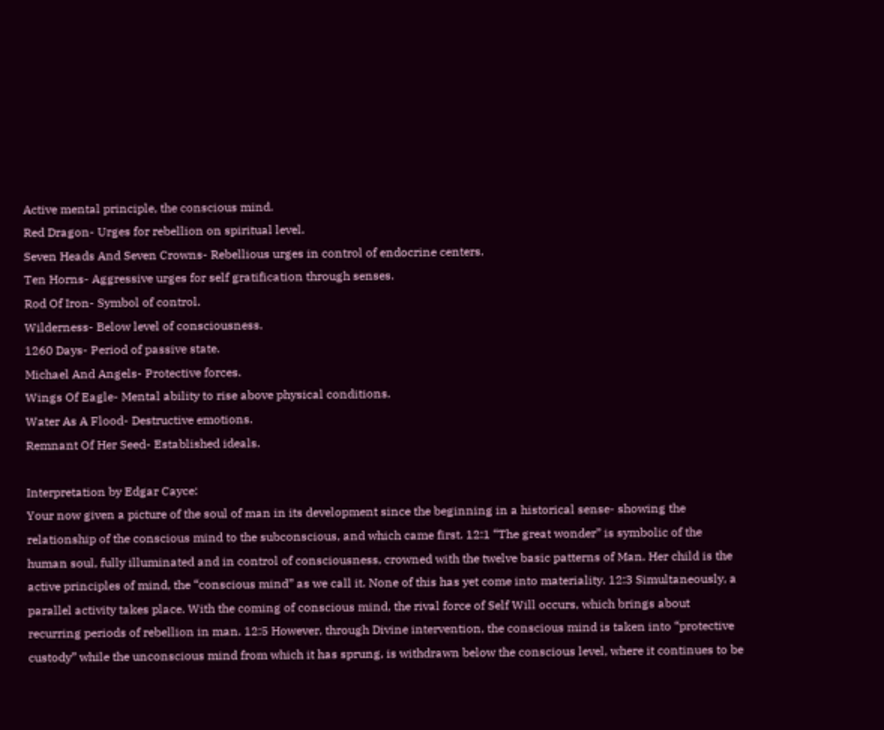Active mental principle, the conscious mind.
Red Dragon- Urges for rebellion on spiritual level.
Seven Heads And Seven Crowns- Rebellious urges in control of endocrine centers.
Ten Horns- Aggressive urges for self gratification through senses.
Rod Of Iron- Symbol of control.
Wilderness- Below level of consciousness.
1260 Days- Period of passive state.
Michael And Angels- Protective forces.
Wings Of Eagle- Mental ability to rise above physical conditions.
Water As A Flood- Destructive emotions.
Remnant Of Her Seed- Established ideals.

Interpretation by Edgar Cayce:
Your now given a picture of the soul of man in its development since the beginning in a historical sense- showing the relationship of the conscious mind to the subconscious, and which came first. 12:1 “The great wonder” is symbolic of the human soul, fully illuminated and in control of consciousness, crowned with the twelve basic patterns of Man. Her child is the active principles of mind, the “conscious mind” as we call it. None of this has yet come into materiality. 12:3 Simultaneously, a parallel activity takes place. With the coming of conscious mind, the rival force of Self Will occurs, which brings about recurring periods of rebellion in man. 12:5 However, through Divine intervention, the conscious mind is taken into “protective custody” while the unconscious mind from which it has sprung, is withdrawn below the conscious level, where it continues to be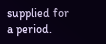supplied for a period.